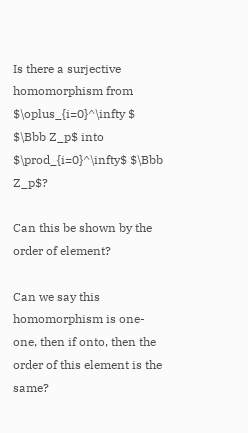Is there a surjective homomorphism from $\oplus_{i=0}^\infty $ $\Bbb Z_p$ into $\prod_{i=0}^\infty$ $\Bbb Z_p$?

Can this be shown by the order of element?

Can we say this homomorphism is one-one, then if onto, then the order of this element is the same?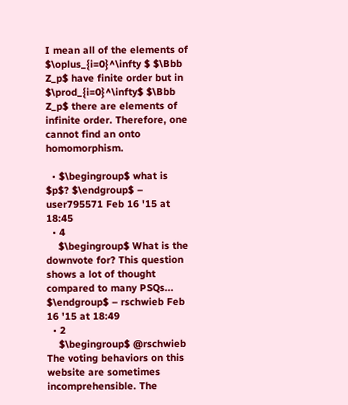I mean all of the elements of $\oplus_{i=0}^\infty $ $\Bbb Z_p$ have finite order but in $\prod_{i=0}^\infty$ $\Bbb Z_p$ there are elements of infinite order. Therefore, one cannot find an onto homomorphism.

  • $\begingroup$ what is $p$? $\endgroup$ – user795571 Feb 16 '15 at 18:45
  • 4
    $\begingroup$ What is the downvote for? This question shows a lot of thought compared to many PSQs... $\endgroup$ – rschwieb Feb 16 '15 at 18:49
  • 2
    $\begingroup$ @rschwieb The voting behaviors on this website are sometimes incomprehensible. The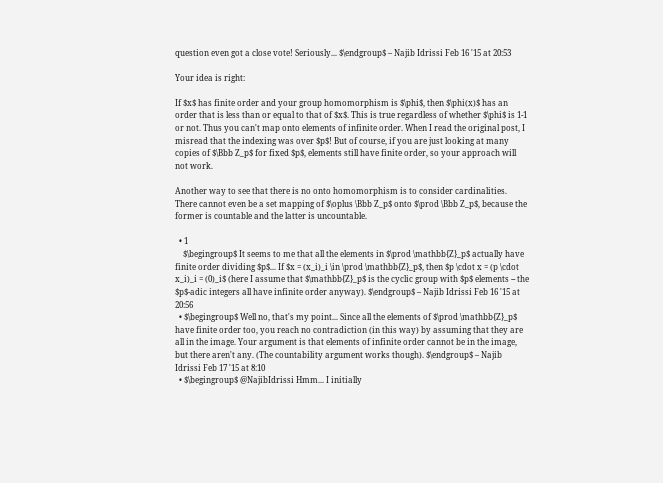question even got a close vote! Seriously... $\endgroup$ – Najib Idrissi Feb 16 '15 at 20:53

Your idea is right:

If $x$ has finite order and your group homomorphism is $\phi$, then $\phi(x)$ has an order that is less than or equal to that of $x$. This is true regardless of whether $\phi$ is 1-1 or not. Thus you can't map onto elements of infinite order. When I read the original post, I misread that the indexing was over $p$! But of course, if you are just looking at many copies of $\Bbb Z_p$ for fixed $p$, elements still have finite order, so your approach will not work.

Another way to see that there is no onto homomorphism is to consider cardinalities. There cannot even be a set mapping of $\oplus \Bbb Z_p$ onto $\prod \Bbb Z_p$, because the former is countable and the latter is uncountable.

  • 1
    $\begingroup$ It seems to me that all the elements in $\prod \mathbb{Z}_p$ actually have finite order dividing $p$... If $x = (x_i)_i \in \prod \mathbb{Z}_p$, then $p \cdot x = (p \cdot x_i)_i = (0)_i$ (here I assume that $\mathbb{Z}_p$ is the cyclic group with $p$ elements -- the $p$-adic integers all have infinite order anyway). $\endgroup$ – Najib Idrissi Feb 16 '15 at 20:56
  • $\begingroup$ Well no, that's my point... Since all the elements of $\prod \mathbb{Z}_p$ have finite order too, you reach no contradiction (in this way) by assuming that they are all in the image. Your argument is that elements of infinite order cannot be in the image, but there aren't any. (The countability argument works though). $\endgroup$ – Najib Idrissi Feb 17 '15 at 8:10
  • $\begingroup$ @NajibIdrissi Hmm... I initially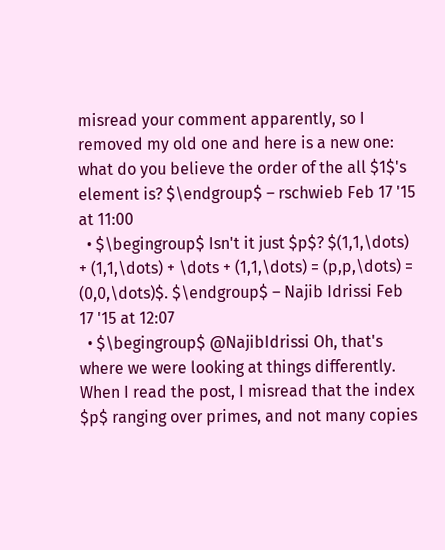misread your comment apparently, so I removed my old one and here is a new one: what do you believe the order of the all $1$'s element is? $\endgroup$ – rschwieb Feb 17 '15 at 11:00
  • $\begingroup$ Isn't it just $p$? $(1,1,\dots) + (1,1,\dots) + \dots + (1,1,\dots) = (p,p,\dots) = (0,0,\dots)$. $\endgroup$ – Najib Idrissi Feb 17 '15 at 12:07
  • $\begingroup$ @NajibIdrissi Oh, that's where we were looking at things differently. When I read the post, I misread that the index $p$ ranging over primes, and not many copies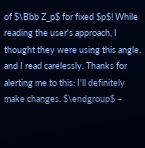of $\Bbb Z_p$ for fixed $p$! While reading the user's approach, I thought they were using this angle, and I read carelessly. Thanks for alerting me to this: I'll definitely make changes. $\endgroup$ –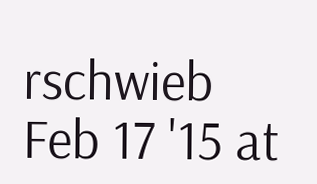rschwieb Feb 17 '15 at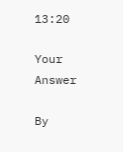13:20

Your Answer

By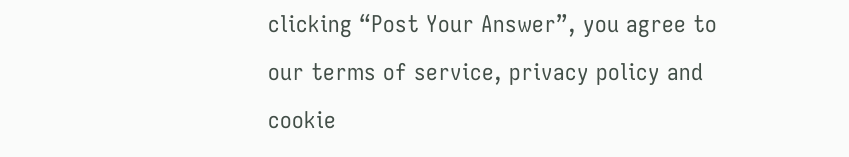clicking “Post Your Answer”, you agree to our terms of service, privacy policy and cookie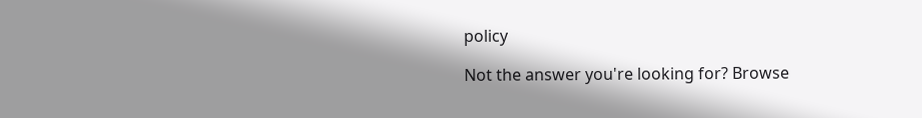policy

Not the answer you're looking for? Browse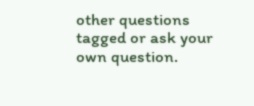other questions tagged or ask your own question.